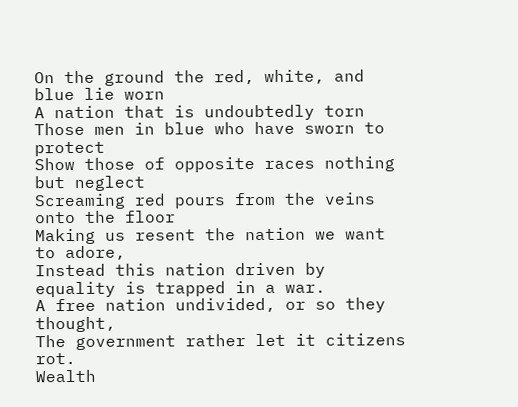On the ground the red, white, and blue lie worn
A nation that is undoubtedly torn
Those men in blue who have sworn to protect
Show those of opposite races nothing but neglect
Screaming red pours from the veins onto the floor
Making us resent the nation we want to adore,
Instead this nation driven by equality is trapped in a war.
A free nation undivided, or so they thought,
The government rather let it citizens rot.
Wealth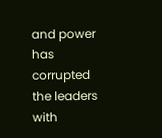and power has corrupted the leaders with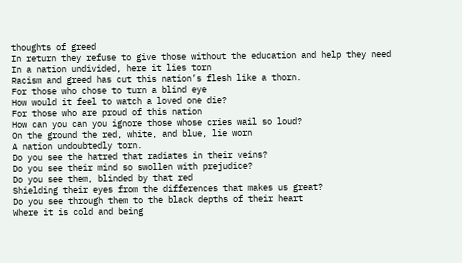thoughts of greed
In return they refuse to give those without the education and help they need
In a nation undivided, here it lies torn
Racism and greed has cut this nation’s flesh like a thorn.
For those who chose to turn a blind eye
How would it feel to watch a loved one die?
For those who are proud of this nation
How can you can you ignore those whose cries wail so loud?
On the ground the red, white, and blue, lie worn
A nation undoubtedly torn.
Do you see the hatred that radiates in their veins?
Do you see their mind so swollen with prejudice?
Do you see them, blinded by that red
Shielding their eyes from the differences that makes us great?
Do you see through them to the black depths of their heart
Where it is cold and being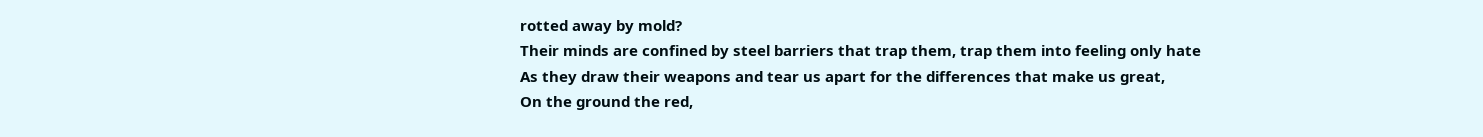rotted away by mold?
Their minds are confined by steel barriers that trap them, trap them into feeling only hate
As they draw their weapons and tear us apart for the differences that make us great,
On the ground the red,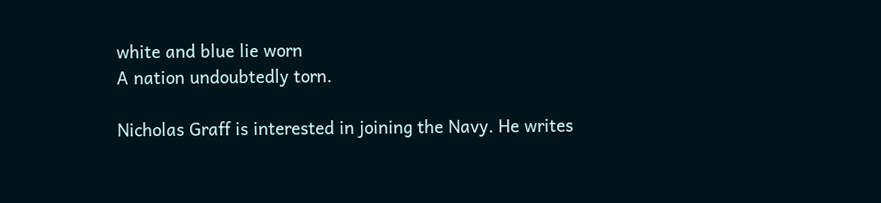white and blue lie worn
A nation undoubtedly torn.

Nicholas Graff is interested in joining the Navy. He writes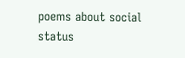poems about social status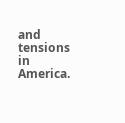and tensions in America.